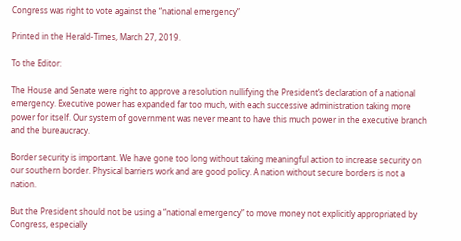Congress was right to vote against the “national emergency”

Printed in the Herald-Times, March 27, 2019.

To the Editor:

The House and Senate were right to approve a resolution nullifying the President’s declaration of a national emergency. Executive power has expanded far too much, with each successive administration taking more power for itself. Our system of government was never meant to have this much power in the executive branch and the bureaucracy.

Border security is important. We have gone too long without taking meaningful action to increase security on our southern border. Physical barriers work and are good policy. A nation without secure borders is not a nation.

But the President should not be using a “national emergency” to move money not explicitly appropriated by Congress, especially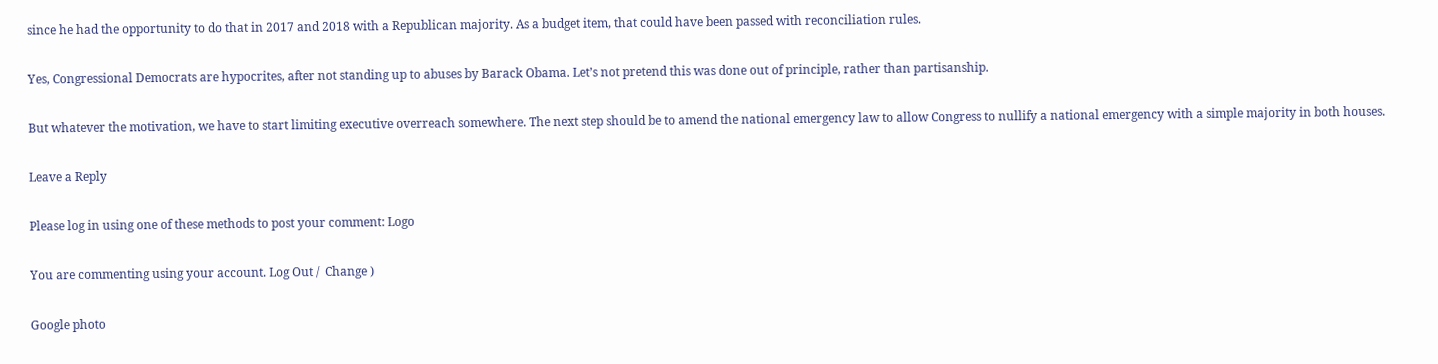since he had the opportunity to do that in 2017 and 2018 with a Republican majority. As a budget item, that could have been passed with reconciliation rules.

Yes, Congressional Democrats are hypocrites, after not standing up to abuses by Barack Obama. Let’s not pretend this was done out of principle, rather than partisanship.

But whatever the motivation, we have to start limiting executive overreach somewhere. The next step should be to amend the national emergency law to allow Congress to nullify a national emergency with a simple majority in both houses.

Leave a Reply

Please log in using one of these methods to post your comment: Logo

You are commenting using your account. Log Out /  Change )

Google photo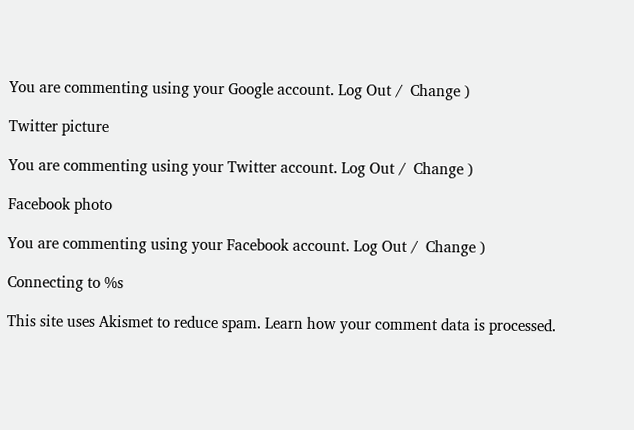You are commenting using your Google account. Log Out /  Change )

Twitter picture

You are commenting using your Twitter account. Log Out /  Change )

Facebook photo

You are commenting using your Facebook account. Log Out /  Change )

Connecting to %s

This site uses Akismet to reduce spam. Learn how your comment data is processed.